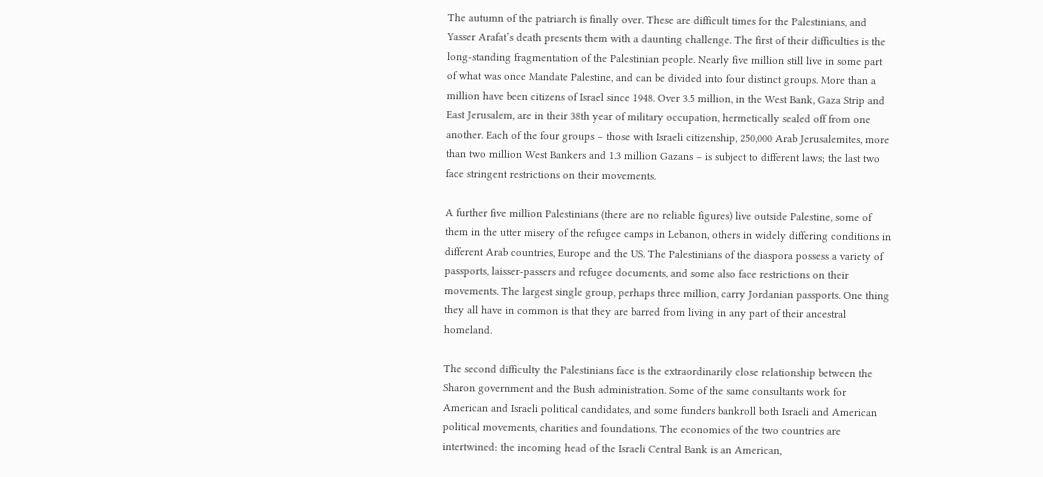The autumn of the patriarch is finally over. These are difficult times for the Palestinians, and Yasser Arafat’s death presents them with a daunting challenge. The first of their difficulties is the long-standing fragmentation of the Palestinian people. Nearly five million still live in some part of what was once Mandate Palestine, and can be divided into four distinct groups. More than a million have been citizens of Israel since 1948. Over 3.5 million, in the West Bank, Gaza Strip and East Jerusalem, are in their 38th year of military occupation, hermetically sealed off from one another. Each of the four groups – those with Israeli citizenship, 250,000 Arab Jerusalemites, more than two million West Bankers and 1.3 million Gazans – is subject to different laws; the last two face stringent restrictions on their movements.

A further five million Palestinians (there are no reliable figures) live outside Palestine, some of them in the utter misery of the refugee camps in Lebanon, others in widely differing conditions in different Arab countries, Europe and the US. The Palestinians of the diaspora possess a variety of passports, laisser-passers and refugee documents, and some also face restrictions on their movements. The largest single group, perhaps three million, carry Jordanian passports. One thing they all have in common is that they are barred from living in any part of their ancestral homeland.

The second difficulty the Palestinians face is the extraordinarily close relationship between the Sharon government and the Bush administration. Some of the same consultants work for American and Israeli political candidates, and some funders bankroll both Israeli and American political movements, charities and foundations. The economies of the two countries are intertwined: the incoming head of the Israeli Central Bank is an American,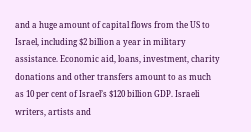and a huge amount of capital flows from the US to Israel, including $2 billion a year in military assistance. Economic aid, loans, investment, charity donations and other transfers amount to as much as 10 per cent of Israel’s $120 billion GDP. Israeli writers, artists and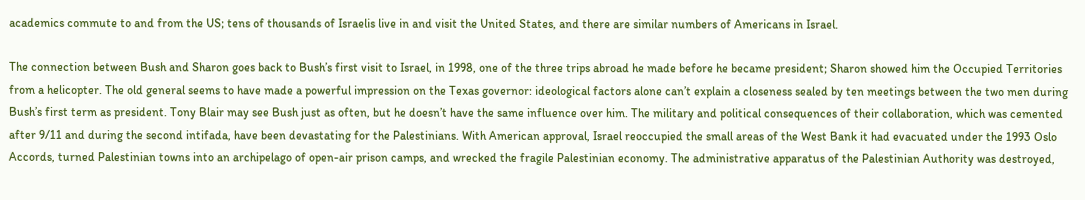academics commute to and from the US; tens of thousands of Israelis live in and visit the United States, and there are similar numbers of Americans in Israel.

The connection between Bush and Sharon goes back to Bush’s first visit to Israel, in 1998, one of the three trips abroad he made before he became president; Sharon showed him the Occupied Territories from a helicopter. The old general seems to have made a powerful impression on the Texas governor: ideological factors alone can’t explain a closeness sealed by ten meetings between the two men during Bush’s first term as president. Tony Blair may see Bush just as often, but he doesn’t have the same influence over him. The military and political consequences of their collaboration, which was cemented after 9/11 and during the second intifada, have been devastating for the Palestinians. With American approval, Israel reoccupied the small areas of the West Bank it had evacuated under the 1993 Oslo Accords, turned Palestinian towns into an archipelago of open-air prison camps, and wrecked the fragile Palestinian economy. The administrative apparatus of the Palestinian Authority was destroyed,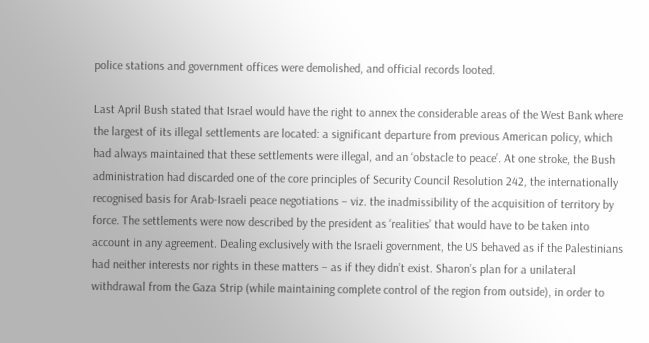police stations and government offices were demolished, and official records looted.

Last April Bush stated that Israel would have the right to annex the considerable areas of the West Bank where the largest of its illegal settlements are located: a significant departure from previous American policy, which had always maintained that these settlements were illegal, and an ‘obstacle to peace’. At one stroke, the Bush administration had discarded one of the core principles of Security Council Resolution 242, the internationally recognised basis for Arab-Israeli peace negotiations – viz. the inadmissibility of the acquisition of territory by force. The settlements were now described by the president as ‘realities’ that would have to be taken into account in any agreement. Dealing exclusively with the Israeli government, the US behaved as if the Palestinians had neither interests nor rights in these matters – as if they didn’t exist. Sharon’s plan for a unilateral withdrawal from the Gaza Strip (while maintaining complete control of the region from outside), in order to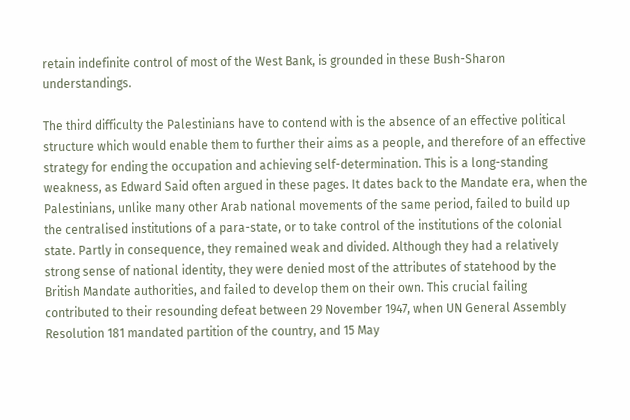retain indefinite control of most of the West Bank, is grounded in these Bush-Sharon understandings.

The third difficulty the Palestinians have to contend with is the absence of an effective political structure which would enable them to further their aims as a people, and therefore of an effective strategy for ending the occupation and achieving self-determination. This is a long-standing weakness, as Edward Said often argued in these pages. It dates back to the Mandate era, when the Palestinians, unlike many other Arab national movements of the same period, failed to build up the centralised institutions of a para-state, or to take control of the institutions of the colonial state. Partly in consequence, they remained weak and divided. Although they had a relatively strong sense of national identity, they were denied most of the attributes of statehood by the British Mandate authorities, and failed to develop them on their own. This crucial failing contributed to their resounding defeat between 29 November 1947, when UN General Assembly Resolution 181 mandated partition of the country, and 15 May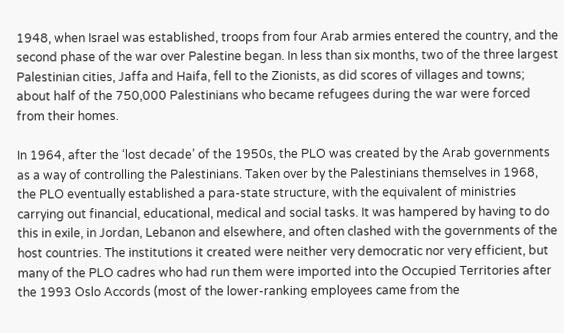1948, when Israel was established, troops from four Arab armies entered the country, and the second phase of the war over Palestine began. In less than six months, two of the three largest Palestinian cities, Jaffa and Haifa, fell to the Zionists, as did scores of villages and towns; about half of the 750,000 Palestinians who became refugees during the war were forced from their homes.

In 1964, after the ‘lost decade’ of the 1950s, the PLO was created by the Arab governments as a way of controlling the Palestinians. Taken over by the Palestinians themselves in 1968, the PLO eventually established a para-state structure, with the equivalent of ministries carrying out financial, educational, medical and social tasks. It was hampered by having to do this in exile, in Jordan, Lebanon and elsewhere, and often clashed with the governments of the host countries. The institutions it created were neither very democratic nor very efficient, but many of the PLO cadres who had run them were imported into the Occupied Territories after the 1993 Oslo Accords (most of the lower-ranking employees came from the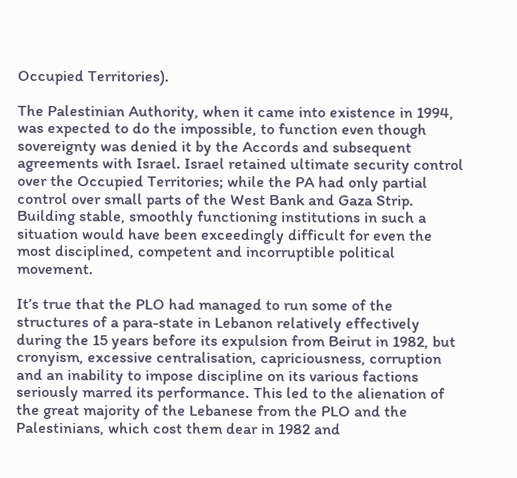Occupied Territories).

The Palestinian Authority, when it came into existence in 1994, was expected to do the impossible, to function even though sovereignty was denied it by the Accords and subsequent agreements with Israel. Israel retained ultimate security control over the Occupied Territories; while the PA had only partial control over small parts of the West Bank and Gaza Strip. Building stable, smoothly functioning institutions in such a situation would have been exceedingly difficult for even the most disciplined, competent and incorruptible political movement.

It’s true that the PLO had managed to run some of the structures of a para-state in Lebanon relatively effectively during the 15 years before its expulsion from Beirut in 1982, but cronyism, excessive centralisation, capriciousness, corruption and an inability to impose discipline on its various factions seriously marred its performance. This led to the alienation of the great majority of the Lebanese from the PLO and the Palestinians, which cost them dear in 1982 and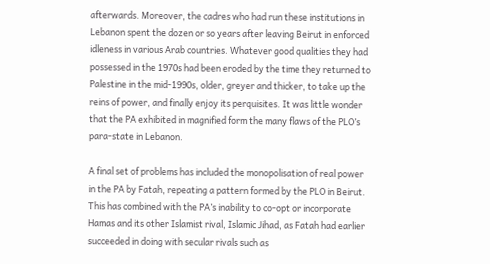afterwards. Moreover, the cadres who had run these institutions in Lebanon spent the dozen or so years after leaving Beirut in enforced idleness in various Arab countries. Whatever good qualities they had possessed in the 1970s had been eroded by the time they returned to Palestine in the mid-1990s, older, greyer and thicker, to take up the reins of power, and finally enjoy its perquisites. It was little wonder that the PA exhibited in magnified form the many flaws of the PLO’s para-state in Lebanon.

A final set of problems has included the monopolisation of real power in the PA by Fatah, repeating a pattern formed by the PLO in Beirut. This has combined with the PA’s inability to co-opt or incorporate Hamas and its other Islamist rival, Islamic Jihad, as Fatah had earlier succeeded in doing with secular rivals such as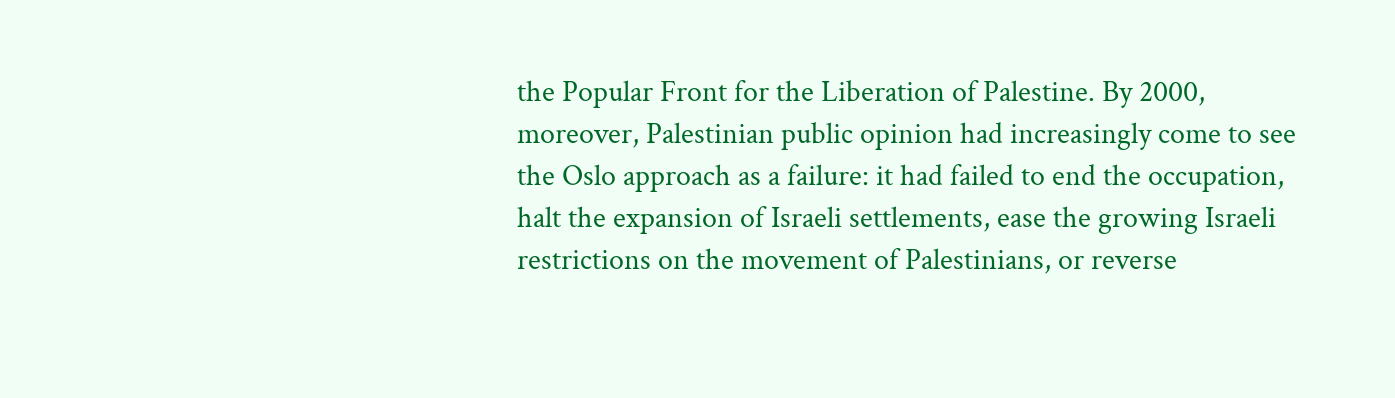the Popular Front for the Liberation of Palestine. By 2000, moreover, Palestinian public opinion had increasingly come to see the Oslo approach as a failure: it had failed to end the occupation, halt the expansion of Israeli settlements, ease the growing Israeli restrictions on the movement of Palestinians, or reverse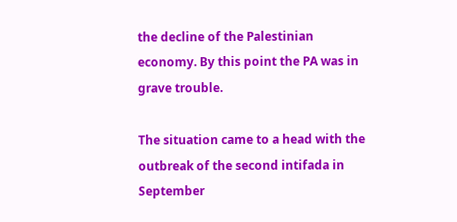the decline of the Palestinian economy. By this point the PA was in grave trouble.

The situation came to a head with the outbreak of the second intifada in September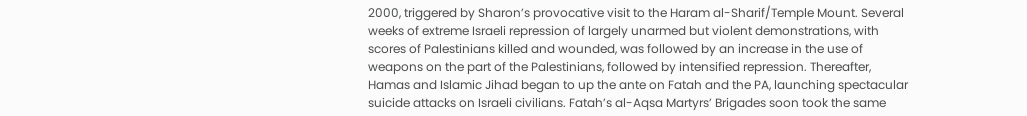2000, triggered by Sharon’s provocative visit to the Haram al-Sharif/Temple Mount. Several weeks of extreme Israeli repression of largely unarmed but violent demonstrations, with scores of Palestinians killed and wounded, was followed by an increase in the use of weapons on the part of the Palestinians, followed by intensified repression. Thereafter, Hamas and Islamic Jihad began to up the ante on Fatah and the PA, launching spectacular suicide attacks on Israeli civilians. Fatah’s al-Aqsa Martyrs’ Brigades soon took the same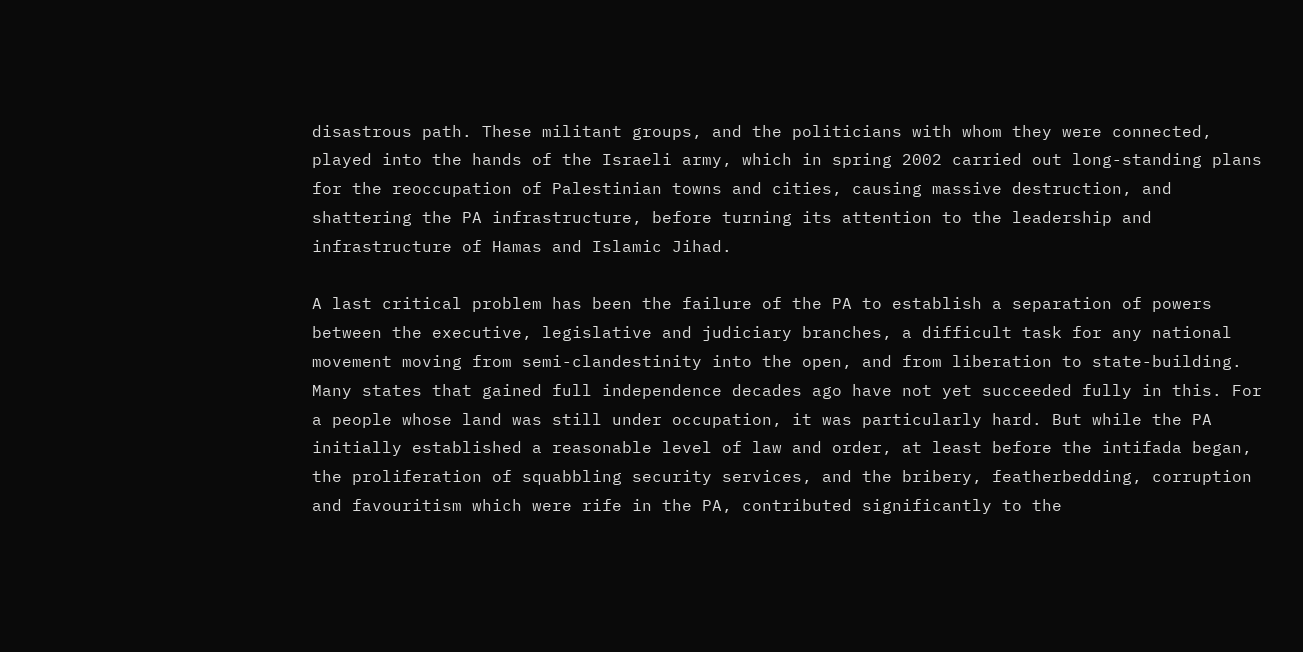disastrous path. These militant groups, and the politicians with whom they were connected, played into the hands of the Israeli army, which in spring 2002 carried out long-standing plans for the reoccupation of Palestinian towns and cities, causing massive destruction, and shattering the PA infrastructure, before turning its attention to the leadership and infrastructure of Hamas and Islamic Jihad.

A last critical problem has been the failure of the PA to establish a separation of powers between the executive, legislative and judiciary branches, a difficult task for any national movement moving from semi-clandestinity into the open, and from liberation to state-building. Many states that gained full independence decades ago have not yet succeeded fully in this. For a people whose land was still under occupation, it was particularly hard. But while the PA initially established a reasonable level of law and order, at least before the intifada began, the proliferation of squabbling security services, and the bribery, featherbedding, corruption and favouritism which were rife in the PA, contributed significantly to the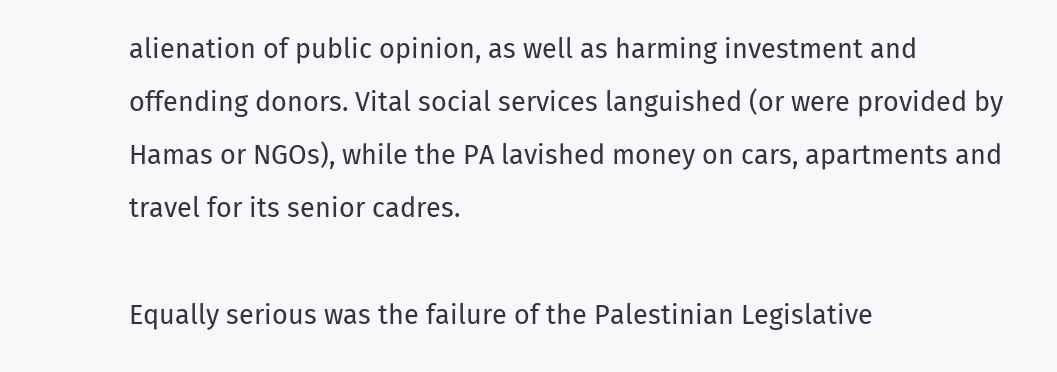alienation of public opinion, as well as harming investment and offending donors. Vital social services languished (or were provided by Hamas or NGOs), while the PA lavished money on cars, apartments and travel for its senior cadres.

Equally serious was the failure of the Palestinian Legislative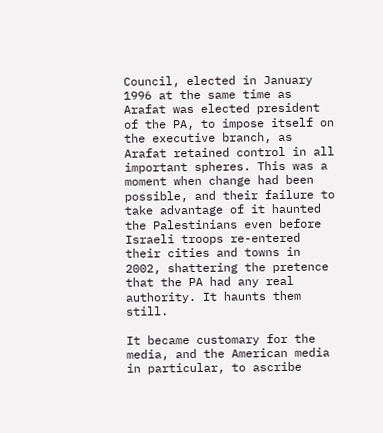Council, elected in January 1996 at the same time as Arafat was elected president of the PA, to impose itself on the executive branch, as Arafat retained control in all important spheres. This was a moment when change had been possible, and their failure to take advantage of it haunted the Palestinians even before Israeli troops re-entered their cities and towns in 2002, shattering the pretence that the PA had any real authority. It haunts them still.

It became customary for the media, and the American media in particular, to ascribe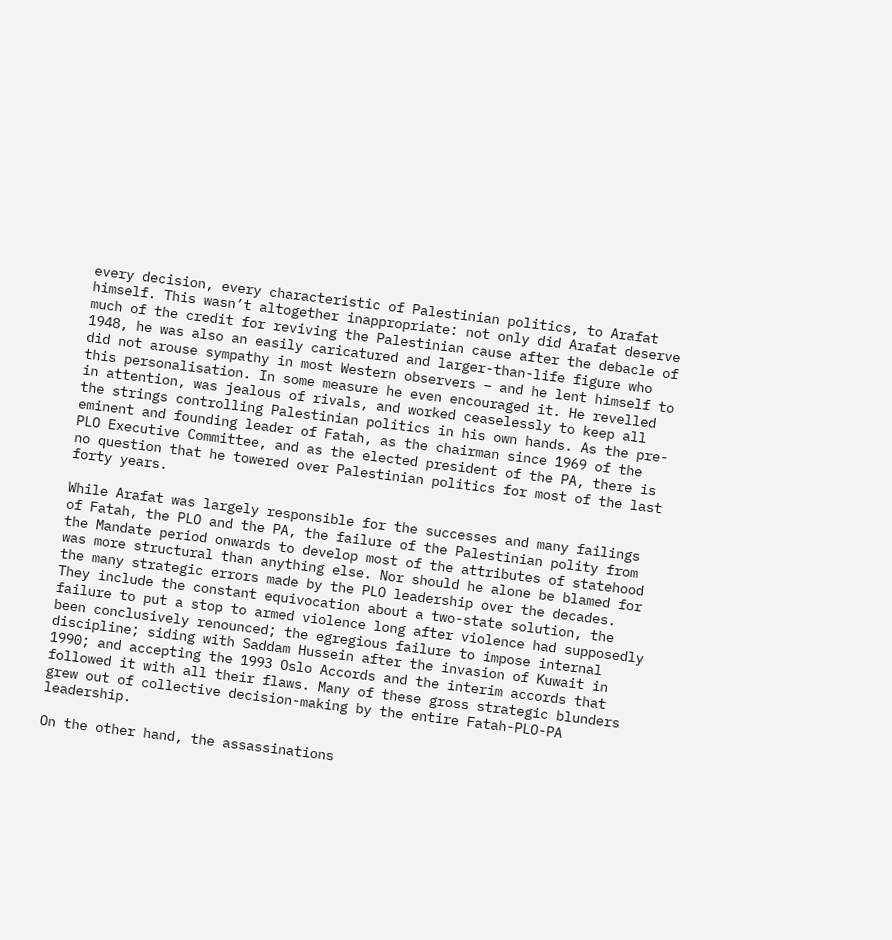every decision, every characteristic of Palestinian politics, to Arafat himself. This wasn’t altogether inappropriate: not only did Arafat deserve much of the credit for reviving the Palestinian cause after the debacle of 1948, he was also an easily caricatured and larger-than-life figure who did not arouse sympathy in most Western observers – and he lent himself to this personalisation. In some measure he even encouraged it. He revelled in attention, was jealous of rivals, and worked ceaselessly to keep all the strings controlling Palestinian politics in his own hands. As the pre-eminent and founding leader of Fatah, as the chairman since 1969 of the PLO Executive Committee, and as the elected president of the PA, there is no question that he towered over Palestinian politics for most of the last forty years.

While Arafat was largely responsible for the successes and many failings of Fatah, the PLO and the PA, the failure of the Palestinian polity from the Mandate period onwards to develop most of the attributes of statehood was more structural than anything else. Nor should he alone be blamed for the many strategic errors made by the PLO leadership over the decades. They include the constant equivocation about a two-state solution, the failure to put a stop to armed violence long after violence had supposedly been conclusively renounced; the egregious failure to impose internal discipline; siding with Saddam Hussein after the invasion of Kuwait in 1990; and accepting the 1993 Oslo Accords and the interim accords that followed it with all their flaws. Many of these gross strategic blunders grew out of collective decision-making by the entire Fatah-PLO-PA leadership.

On the other hand, the assassinations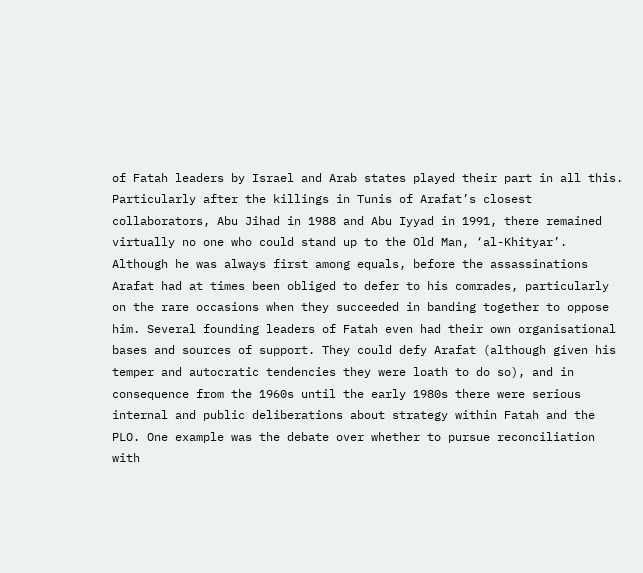of Fatah leaders by Israel and Arab states played their part in all this. Particularly after the killings in Tunis of Arafat’s closest collaborators, Abu Jihad in 1988 and Abu Iyyad in 1991, there remained virtually no one who could stand up to the Old Man, ‘al-Khityar’. Although he was always first among equals, before the assassinations Arafat had at times been obliged to defer to his comrades, particularly on the rare occasions when they succeeded in banding together to oppose him. Several founding leaders of Fatah even had their own organisational bases and sources of support. They could defy Arafat (although given his temper and autocratic tendencies they were loath to do so), and in consequence from the 1960s until the early 1980s there were serious internal and public deliberations about strategy within Fatah and the PLO. One example was the debate over whether to pursue reconciliation with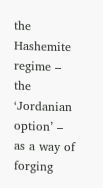the Hashemite regime – the ‘Jordanian option’ – as a way of forging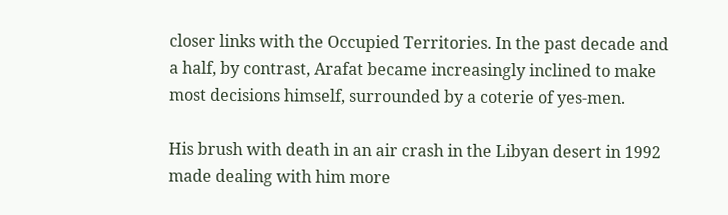closer links with the Occupied Territories. In the past decade and a half, by contrast, Arafat became increasingly inclined to make most decisions himself, surrounded by a coterie of yes-men.

His brush with death in an air crash in the Libyan desert in 1992 made dealing with him more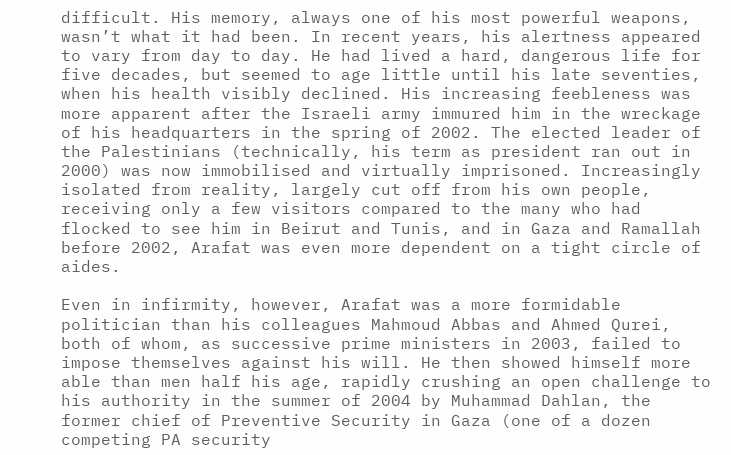difficult. His memory, always one of his most powerful weapons, wasn’t what it had been. In recent years, his alertness appeared to vary from day to day. He had lived a hard, dangerous life for five decades, but seemed to age little until his late seventies, when his health visibly declined. His increasing feebleness was more apparent after the Israeli army immured him in the wreckage of his headquarters in the spring of 2002. The elected leader of the Palestinians (technically, his term as president ran out in 2000) was now immobilised and virtually imprisoned. Increasingly isolated from reality, largely cut off from his own people, receiving only a few visitors compared to the many who had flocked to see him in Beirut and Tunis, and in Gaza and Ramallah before 2002, Arafat was even more dependent on a tight circle of aides.

Even in infirmity, however, Arafat was a more formidable politician than his colleagues Mahmoud Abbas and Ahmed Qurei, both of whom, as successive prime ministers in 2003, failed to impose themselves against his will. He then showed himself more able than men half his age, rapidly crushing an open challenge to his authority in the summer of 2004 by Muhammad Dahlan, the former chief of Preventive Security in Gaza (one of a dozen competing PA security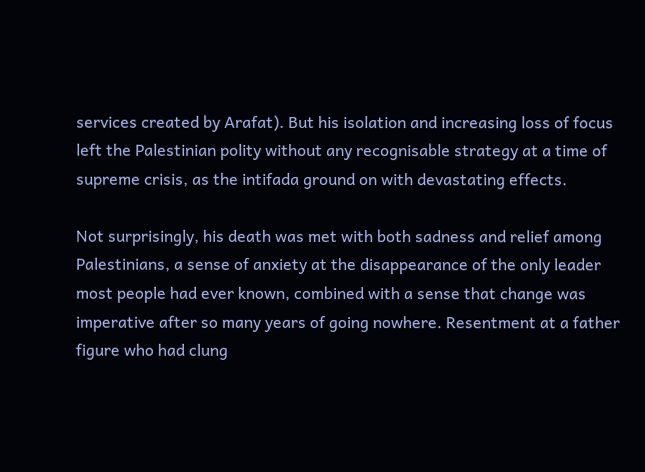services created by Arafat). But his isolation and increasing loss of focus left the Palestinian polity without any recognisable strategy at a time of supreme crisis, as the intifada ground on with devastating effects.

Not surprisingly, his death was met with both sadness and relief among Palestinians, a sense of anxiety at the disappearance of the only leader most people had ever known, combined with a sense that change was imperative after so many years of going nowhere. Resentment at a father figure who had clung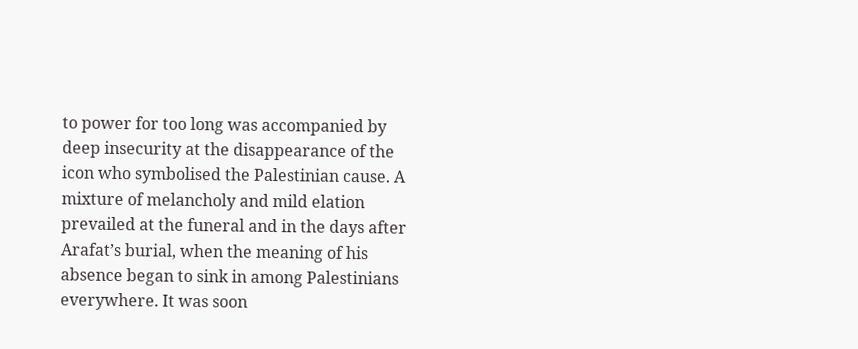to power for too long was accompanied by deep insecurity at the disappearance of the icon who symbolised the Palestinian cause. A mixture of melancholy and mild elation prevailed at the funeral and in the days after Arafat’s burial, when the meaning of his absence began to sink in among Palestinians everywhere. It was soon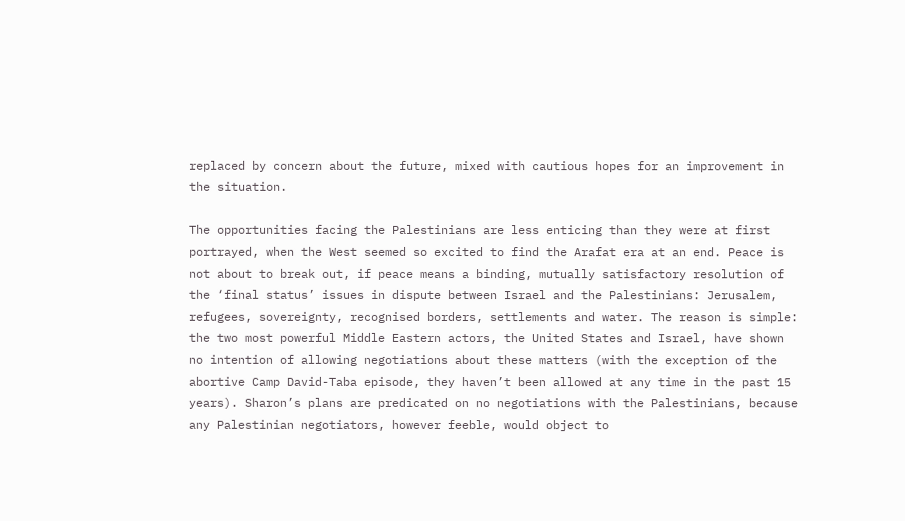replaced by concern about the future, mixed with cautious hopes for an improvement in the situation.

The opportunities facing the Palestinians are less enticing than they were at first portrayed, when the West seemed so excited to find the Arafat era at an end. Peace is not about to break out, if peace means a binding, mutually satisfactory resolution of the ‘final status’ issues in dispute between Israel and the Palestinians: Jerusalem, refugees, sovereignty, recognised borders, settlements and water. The reason is simple: the two most powerful Middle Eastern actors, the United States and Israel, have shown no intention of allowing negotiations about these matters (with the exception of the abortive Camp David-Taba episode, they haven’t been allowed at any time in the past 15 years). Sharon’s plans are predicated on no negotiations with the Palestinians, because any Palestinian negotiators, however feeble, would object to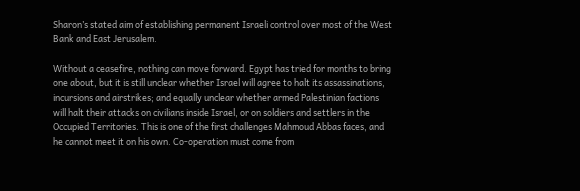Sharon’s stated aim of establishing permanent Israeli control over most of the West Bank and East Jerusalem.

Without a ceasefire, nothing can move forward. Egypt has tried for months to bring one about, but it is still unclear whether Israel will agree to halt its assassinations, incursions and airstrikes; and equally unclear whether armed Palestinian factions will halt their attacks on civilians inside Israel, or on soldiers and settlers in the Occupied Territories. This is one of the first challenges Mahmoud Abbas faces, and he cannot meet it on his own. Co-operation must come from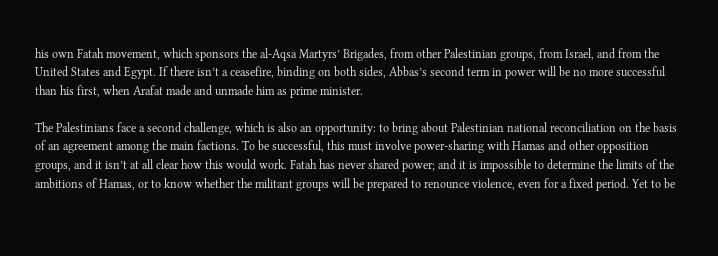his own Fatah movement, which sponsors the al-Aqsa Martyrs’ Brigades, from other Palestinian groups, from Israel, and from the United States and Egypt. If there isn’t a ceasefire, binding on both sides, Abbas’s second term in power will be no more successful than his first, when Arafat made and unmade him as prime minister.

The Palestinians face a second challenge, which is also an opportunity: to bring about Palestinian national reconciliation on the basis of an agreement among the main factions. To be successful, this must involve power-sharing with Hamas and other opposition groups, and it isn’t at all clear how this would work. Fatah has never shared power; and it is impossible to determine the limits of the ambitions of Hamas, or to know whether the militant groups will be prepared to renounce violence, even for a fixed period. Yet to be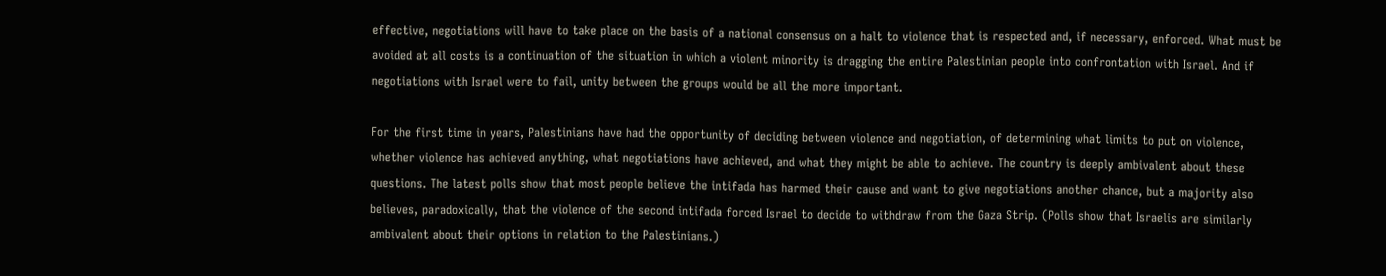effective, negotiations will have to take place on the basis of a national consensus on a halt to violence that is respected and, if necessary, enforced. What must be avoided at all costs is a continuation of the situation in which a violent minority is dragging the entire Palestinian people into confrontation with Israel. And if negotiations with Israel were to fail, unity between the groups would be all the more important.

For the first time in years, Palestinians have had the opportunity of deciding between violence and negotiation, of determining what limits to put on violence, whether violence has achieved anything, what negotiations have achieved, and what they might be able to achieve. The country is deeply ambivalent about these questions. The latest polls show that most people believe the intifada has harmed their cause and want to give negotiations another chance, but a majority also believes, paradoxically, that the violence of the second intifada forced Israel to decide to withdraw from the Gaza Strip. (Polls show that Israelis are similarly ambivalent about their options in relation to the Palestinians.)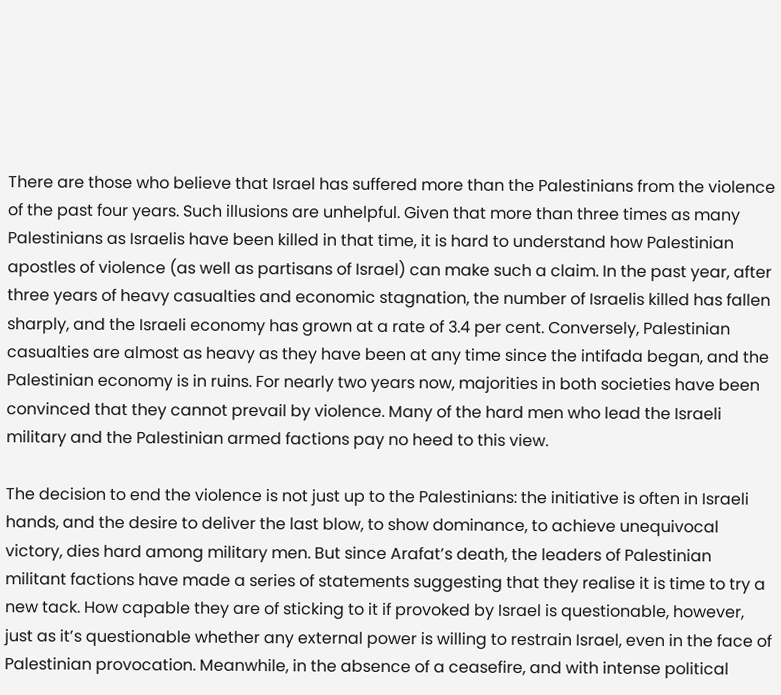There are those who believe that Israel has suffered more than the Palestinians from the violence of the past four years. Such illusions are unhelpful. Given that more than three times as many Palestinians as Israelis have been killed in that time, it is hard to understand how Palestinian apostles of violence (as well as partisans of Israel) can make such a claim. In the past year, after three years of heavy casualties and economic stagnation, the number of Israelis killed has fallen sharply, and the Israeli economy has grown at a rate of 3.4 per cent. Conversely, Palestinian casualties are almost as heavy as they have been at any time since the intifada began, and the Palestinian economy is in ruins. For nearly two years now, majorities in both societies have been convinced that they cannot prevail by violence. Many of the hard men who lead the Israeli military and the Palestinian armed factions pay no heed to this view.

The decision to end the violence is not just up to the Palestinians: the initiative is often in Israeli hands, and the desire to deliver the last blow, to show dominance, to achieve unequivocal victory, dies hard among military men. But since Arafat’s death, the leaders of Palestinian militant factions have made a series of statements suggesting that they realise it is time to try a new tack. How capable they are of sticking to it if provoked by Israel is questionable, however, just as it’s questionable whether any external power is willing to restrain Israel, even in the face of Palestinian provocation. Meanwhile, in the absence of a ceasefire, and with intense political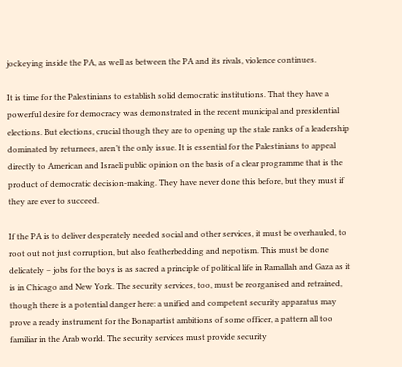jockeying inside the PA, as well as between the PA and its rivals, violence continues.

It is time for the Palestinians to establish solid democratic institutions. That they have a powerful desire for democracy was demonstrated in the recent municipal and presidential elections. But elections, crucial though they are to opening up the stale ranks of a leadership dominated by returnees, aren’t the only issue. It is essential for the Palestinians to appeal directly to American and Israeli public opinion on the basis of a clear programme that is the product of democratic decision-making. They have never done this before, but they must if they are ever to succeed.

If the PA is to deliver desperately needed social and other services, it must be overhauled, to root out not just corruption, but also featherbedding and nepotism. This must be done delicately – jobs for the boys is as sacred a principle of political life in Ramallah and Gaza as it is in Chicago and New York. The security services, too, must be reorganised and retrained, though there is a potential danger here: a unified and competent security apparatus may prove a ready instrument for the Bonapartist ambitions of some officer, a pattern all too familiar in the Arab world. The security services must provide security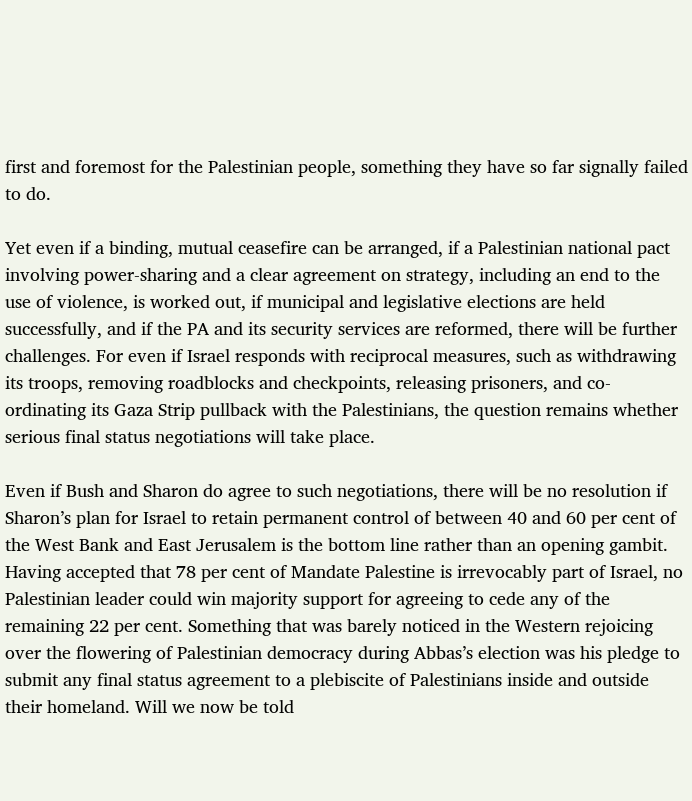first and foremost for the Palestinian people, something they have so far signally failed to do.

Yet even if a binding, mutual ceasefire can be arranged, if a Palestinian national pact involving power-sharing and a clear agreement on strategy, including an end to the use of violence, is worked out, if municipal and legislative elections are held successfully, and if the PA and its security services are reformed, there will be further challenges. For even if Israel responds with reciprocal measures, such as withdrawing its troops, removing roadblocks and checkpoints, releasing prisoners, and co-ordinating its Gaza Strip pullback with the Palestinians, the question remains whether serious final status negotiations will take place.

Even if Bush and Sharon do agree to such negotiations, there will be no resolution if Sharon’s plan for Israel to retain permanent control of between 40 and 60 per cent of the West Bank and East Jerusalem is the bottom line rather than an opening gambit. Having accepted that 78 per cent of Mandate Palestine is irrevocably part of Israel, no Palestinian leader could win majority support for agreeing to cede any of the remaining 22 per cent. Something that was barely noticed in the Western rejoicing over the flowering of Palestinian democracy during Abbas’s election was his pledge to submit any final status agreement to a plebiscite of Palestinians inside and outside their homeland. Will we now be told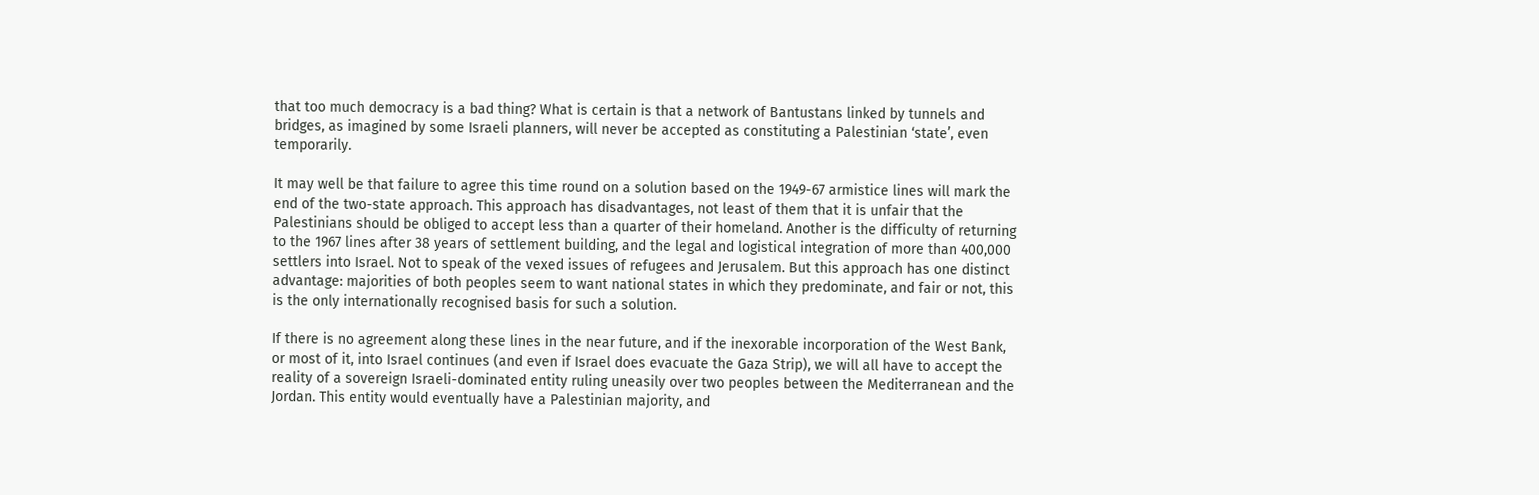that too much democracy is a bad thing? What is certain is that a network of Bantustans linked by tunnels and bridges, as imagined by some Israeli planners, will never be accepted as constituting a Palestinian ‘state’, even temporarily.

It may well be that failure to agree this time round on a solution based on the 1949-67 armistice lines will mark the end of the two-state approach. This approach has disadvantages, not least of them that it is unfair that the Palestinians should be obliged to accept less than a quarter of their homeland. Another is the difficulty of returning to the 1967 lines after 38 years of settlement building, and the legal and logistical integration of more than 400,000 settlers into Israel. Not to speak of the vexed issues of refugees and Jerusalem. But this approach has one distinct advantage: majorities of both peoples seem to want national states in which they predominate, and fair or not, this is the only internationally recognised basis for such a solution.

If there is no agreement along these lines in the near future, and if the inexorable incorporation of the West Bank, or most of it, into Israel continues (and even if Israel does evacuate the Gaza Strip), we will all have to accept the reality of a sovereign Israeli-dominated entity ruling uneasily over two peoples between the Mediterranean and the Jordan. This entity would eventually have a Palestinian majority, and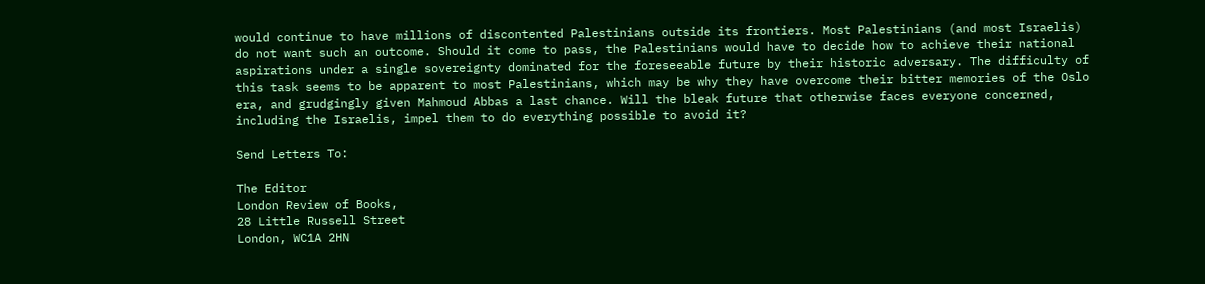would continue to have millions of discontented Palestinians outside its frontiers. Most Palestinians (and most Israelis) do not want such an outcome. Should it come to pass, the Palestinians would have to decide how to achieve their national aspirations under a single sovereignty dominated for the foreseeable future by their historic adversary. The difficulty of this task seems to be apparent to most Palestinians, which may be why they have overcome their bitter memories of the Oslo era, and grudgingly given Mahmoud Abbas a last chance. Will the bleak future that otherwise faces everyone concerned, including the Israelis, impel them to do everything possible to avoid it?

Send Letters To:

The Editor
London Review of Books,
28 Little Russell Street
London, WC1A 2HN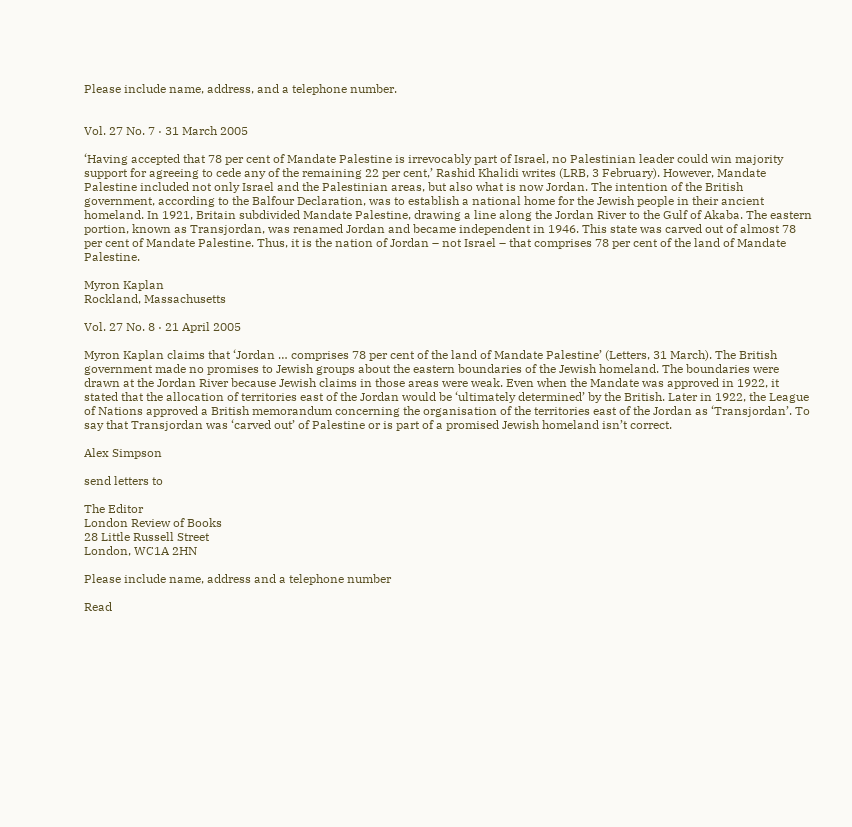Please include name, address, and a telephone number.


Vol. 27 No. 7 · 31 March 2005

‘Having accepted that 78 per cent of Mandate Palestine is irrevocably part of Israel, no Palestinian leader could win majority support for agreeing to cede any of the remaining 22 per cent,’ Rashid Khalidi writes (LRB, 3 February). However, Mandate Palestine included not only Israel and the Palestinian areas, but also what is now Jordan. The intention of the British government, according to the Balfour Declaration, was to establish a national home for the Jewish people in their ancient homeland. In 1921, Britain subdivided Mandate Palestine, drawing a line along the Jordan River to the Gulf of Akaba. The eastern portion, known as Transjordan, was renamed Jordan and became independent in 1946. This state was carved out of almost 78 per cent of Mandate Palestine. Thus, it is the nation of Jordan – not Israel – that comprises 78 per cent of the land of Mandate Palestine.

Myron Kaplan
Rockland, Massachusetts

Vol. 27 No. 8 · 21 April 2005

Myron Kaplan claims that ‘Jordan … comprises 78 per cent of the land of Mandate Palestine’ (Letters, 31 March). The British government made no promises to Jewish groups about the eastern boundaries of the Jewish homeland. The boundaries were drawn at the Jordan River because Jewish claims in those areas were weak. Even when the Mandate was approved in 1922, it stated that the allocation of territories east of the Jordan would be ‘ultimately determined’ by the British. Later in 1922, the League of Nations approved a British memorandum concerning the organisation of the territories east of the Jordan as ‘Transjordan’. To say that Transjordan was ‘carved out’ of Palestine or is part of a promised Jewish homeland isn’t correct.

Alex Simpson

send letters to

The Editor
London Review of Books
28 Little Russell Street
London, WC1A 2HN

Please include name, address and a telephone number

Read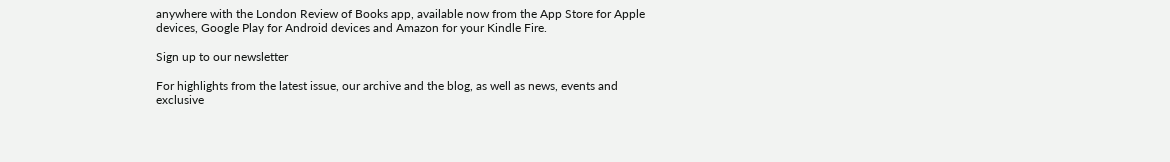anywhere with the London Review of Books app, available now from the App Store for Apple devices, Google Play for Android devices and Amazon for your Kindle Fire.

Sign up to our newsletter

For highlights from the latest issue, our archive and the blog, as well as news, events and exclusive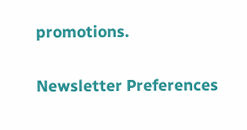promotions.

Newsletter Preferences